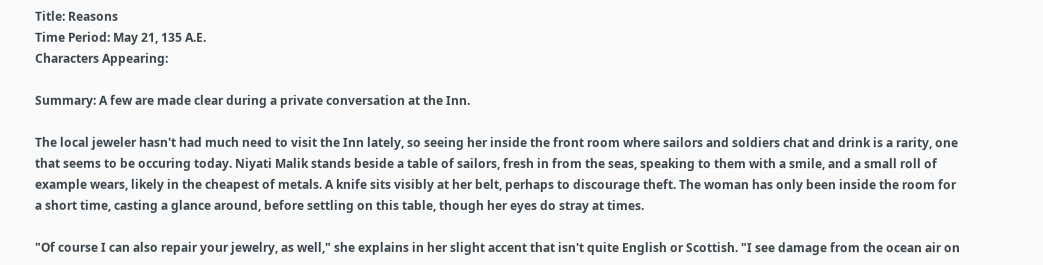Title: Reasons
Time Period: May 21, 135 A.E.
Characters Appearing:

Summary: A few are made clear during a private conversation at the Inn.

The local jeweler hasn't had much need to visit the Inn lately, so seeing her inside the front room where sailors and soldiers chat and drink is a rarity, one that seems to be occuring today. Niyati Malik stands beside a table of sailors, fresh in from the seas, speaking to them with a smile, and a small roll of example wears, likely in the cheapest of metals. A knife sits visibly at her belt, perhaps to discourage theft. The woman has only been inside the room for a short time, casting a glance around, before settling on this table, though her eyes do stray at times.

"Of course I can also repair your jewelry, as well," she explains in her slight accent that isn't quite English or Scottish. "I see damage from the ocean air on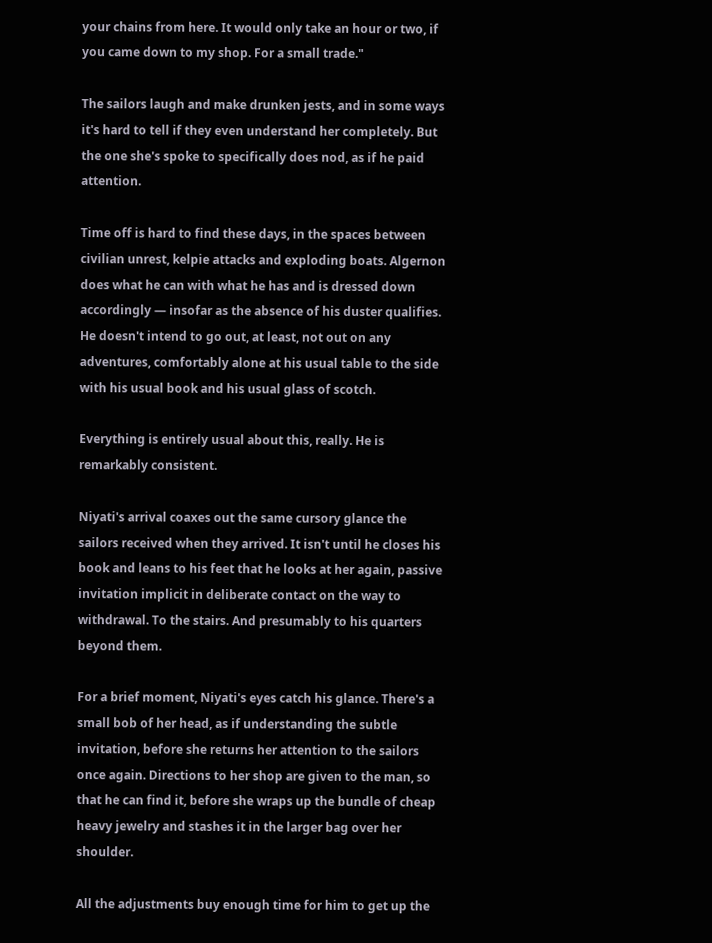your chains from here. It would only take an hour or two, if you came down to my shop. For a small trade."

The sailors laugh and make drunken jests, and in some ways it's hard to tell if they even understand her completely. But the one she's spoke to specifically does nod, as if he paid attention.

Time off is hard to find these days, in the spaces between civilian unrest, kelpie attacks and exploding boats. Algernon does what he can with what he has and is dressed down accordingly — insofar as the absence of his duster qualifies. He doesn't intend to go out, at least, not out on any adventures, comfortably alone at his usual table to the side with his usual book and his usual glass of scotch.

Everything is entirely usual about this, really. He is remarkably consistent.

Niyati's arrival coaxes out the same cursory glance the sailors received when they arrived. It isn't until he closes his book and leans to his feet that he looks at her again, passive invitation implicit in deliberate contact on the way to withdrawal. To the stairs. And presumably to his quarters beyond them.

For a brief moment, Niyati's eyes catch his glance. There's a small bob of her head, as if understanding the subtle invitation, before she returns her attention to the sailors once again. Directions to her shop are given to the man, so that he can find it, before she wraps up the bundle of cheap heavy jewelry and stashes it in the larger bag over her shoulder.

All the adjustments buy enough time for him to get up the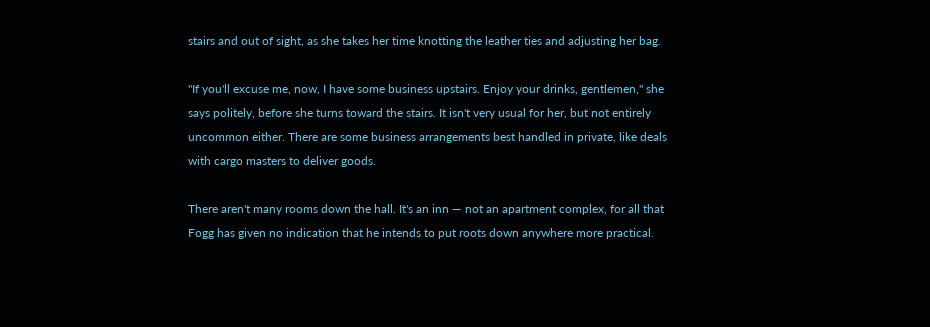stairs and out of sight, as she takes her time knotting the leather ties and adjusting her bag.

"If you'll excuse me, now, I have some business upstairs. Enjoy your drinks, gentlemen," she says politely, before she turns toward the stairs. It isn't very usual for her, but not entirely uncommon either. There are some business arrangements best handled in private, like deals with cargo masters to deliver goods.

There aren't many rooms down the hall. It's an inn — not an apartment complex, for all that Fogg has given no indication that he intends to put roots down anywhere more practical.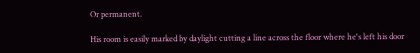Or permanent.

His room is easily marked by daylight cutting a line across the floor where he's left his door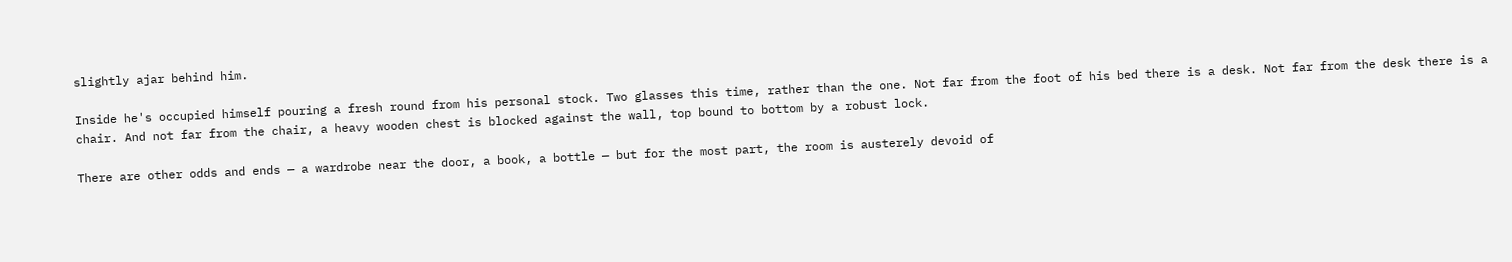slightly ajar behind him.

Inside he's occupied himself pouring a fresh round from his personal stock. Two glasses this time, rather than the one. Not far from the foot of his bed there is a desk. Not far from the desk there is a chair. And not far from the chair, a heavy wooden chest is blocked against the wall, top bound to bottom by a robust lock.

There are other odds and ends — a wardrobe near the door, a book, a bottle — but for the most part, the room is austerely devoid of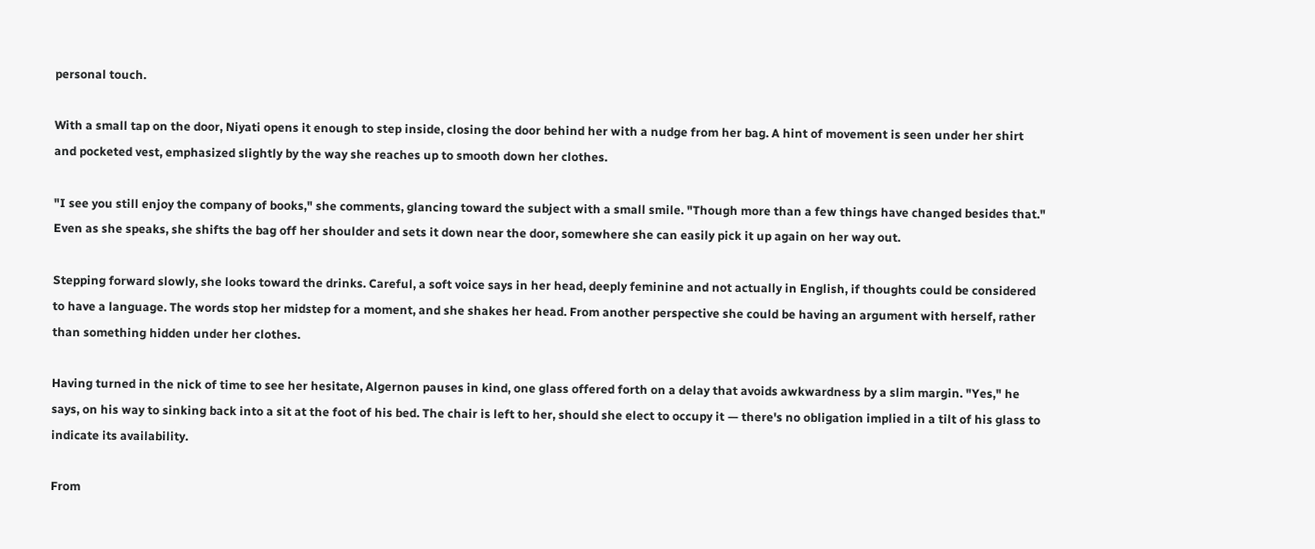personal touch.

With a small tap on the door, Niyati opens it enough to step inside, closing the door behind her with a nudge from her bag. A hint of movement is seen under her shirt and pocketed vest, emphasized slightly by the way she reaches up to smooth down her clothes.

"I see you still enjoy the company of books," she comments, glancing toward the subject with a small smile. "Though more than a few things have changed besides that." Even as she speaks, she shifts the bag off her shoulder and sets it down near the door, somewhere she can easily pick it up again on her way out.

Stepping forward slowly, she looks toward the drinks. Careful, a soft voice says in her head, deeply feminine and not actually in English, if thoughts could be considered to have a language. The words stop her midstep for a moment, and she shakes her head. From another perspective she could be having an argument with herself, rather than something hidden under her clothes.

Having turned in the nick of time to see her hesitate, Algernon pauses in kind, one glass offered forth on a delay that avoids awkwardness by a slim margin. "Yes," he says, on his way to sinking back into a sit at the foot of his bed. The chair is left to her, should she elect to occupy it — there's no obligation implied in a tilt of his glass to indicate its availability.

From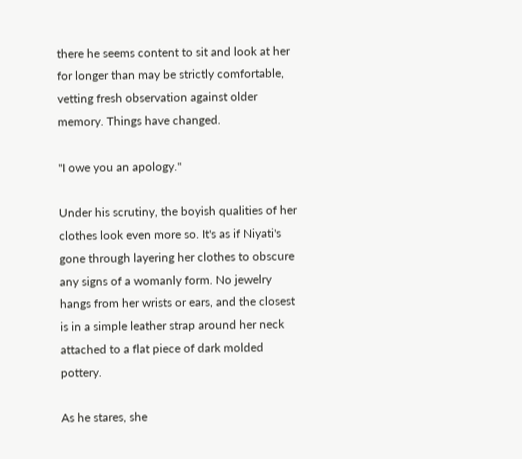there he seems content to sit and look at her for longer than may be strictly comfortable, vetting fresh observation against older memory. Things have changed.

"I owe you an apology."

Under his scrutiny, the boyish qualities of her clothes look even more so. It's as if Niyati's gone through layering her clothes to obscure any signs of a womanly form. No jewelry hangs from her wrists or ears, and the closest is in a simple leather strap around her neck attached to a flat piece of dark molded pottery.

As he stares, she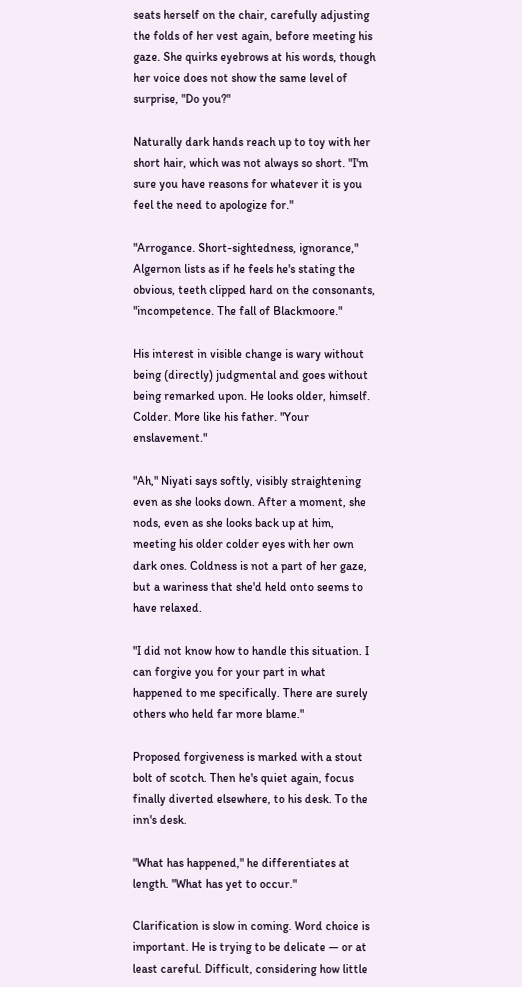seats herself on the chair, carefully adjusting the folds of her vest again, before meeting his gaze. She quirks eyebrows at his words, though her voice does not show the same level of surprise, "Do you?"

Naturally dark hands reach up to toy with her short hair, which was not always so short. "I'm sure you have reasons for whatever it is you feel the need to apologize for."

"Arrogance. Short-sightedness, ignorance," Algernon lists as if he feels he's stating the obvious, teeth clipped hard on the consonants, "incompetence. The fall of Blackmoore."

His interest in visible change is wary without being (directly) judgmental and goes without being remarked upon. He looks older, himself. Colder. More like his father. "Your enslavement."

"Ah," Niyati says softly, visibly straightening even as she looks down. After a moment, she nods, even as she looks back up at him, meeting his older colder eyes with her own dark ones. Coldness is not a part of her gaze, but a wariness that she'd held onto seems to have relaxed.

"I did not know how to handle this situation. I can forgive you for your part in what happened to me specifically. There are surely others who held far more blame."

Proposed forgiveness is marked with a stout bolt of scotch. Then he's quiet again, focus finally diverted elsewhere, to his desk. To the inn's desk.

"What has happened," he differentiates at length. "What has yet to occur."

Clarification is slow in coming. Word choice is important. He is trying to be delicate — or at least careful. Difficult, considering how little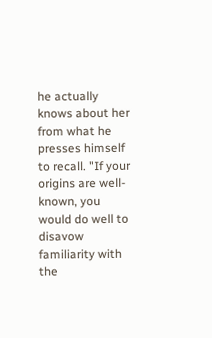he actually knows about her from what he presses himself to recall. "If your origins are well-known, you would do well to disavow familiarity with the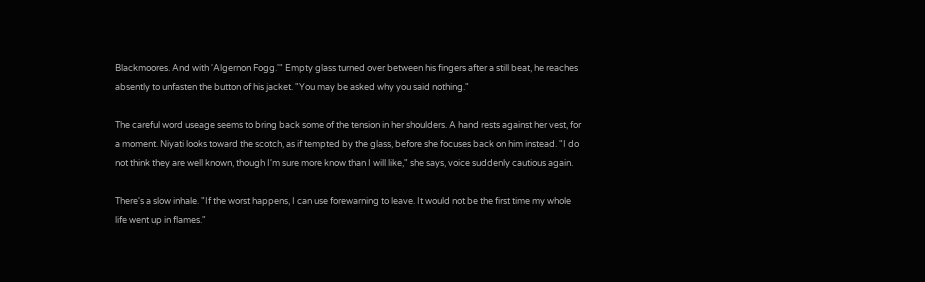Blackmoores. And with 'Algernon Fogg.'" Empty glass turned over between his fingers after a still beat, he reaches absently to unfasten the button of his jacket. "You may be asked why you said nothing."

The careful word useage seems to bring back some of the tension in her shoulders. A hand rests against her vest, for a moment. Niyati looks toward the scotch, as if tempted by the glass, before she focuses back on him instead. "I do not think they are well known, though I'm sure more know than I will like," she says, voice suddenly cautious again.

There's a slow inhale. "If the worst happens, I can use forewarning to leave. It would not be the first time my whole life went up in flames."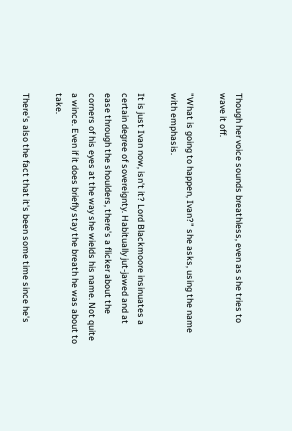Though her voice sounds breathless, even as she tries to wave it off.

"What is going to happen, Ivan?" she asks, using the name with emphasis.

It is just Ivan now, isn't it? Lord Blackmoore insinuates a certain degree of sovereignty. Habitually jut-jawed and at ease through the shoulders, there's a flicker about the corners of his eyes at the way she wields his name. Not quite a wince. Even if it does briefly stay the breath he was about to take.

There's also the fact that it's been some time since he's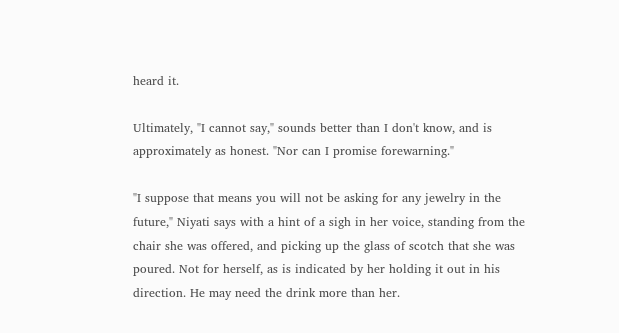heard it.

Ultimately, "I cannot say," sounds better than I don't know, and is approximately as honest. "Nor can I promise forewarning."

"I suppose that means you will not be asking for any jewelry in the future," Niyati says with a hint of a sigh in her voice, standing from the chair she was offered, and picking up the glass of scotch that she was poured. Not for herself, as is indicated by her holding it out in his direction. He may need the drink more than her.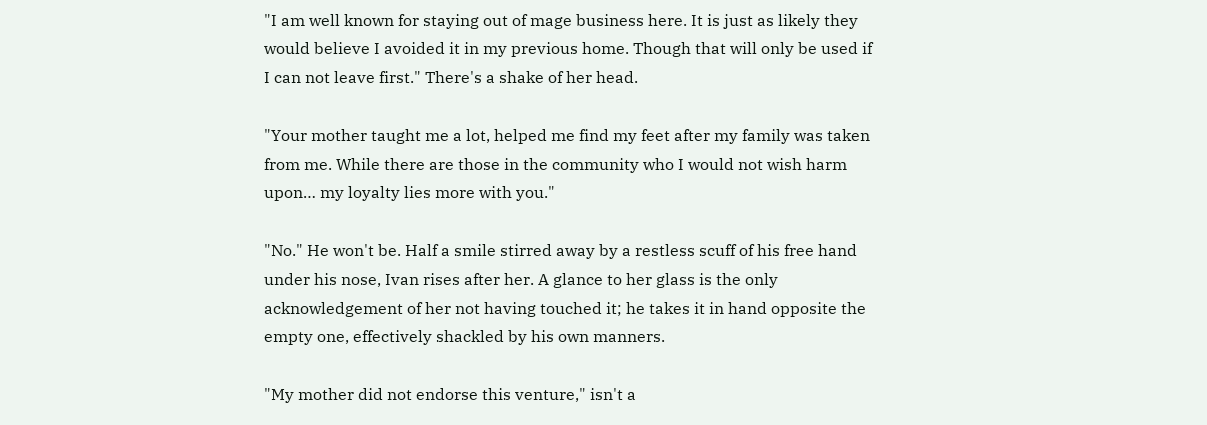"I am well known for staying out of mage business here. It is just as likely they would believe I avoided it in my previous home. Though that will only be used if I can not leave first." There's a shake of her head.

"Your mother taught me a lot, helped me find my feet after my family was taken from me. While there are those in the community who I would not wish harm upon… my loyalty lies more with you."

"No." He won't be. Half a smile stirred away by a restless scuff of his free hand under his nose, Ivan rises after her. A glance to her glass is the only acknowledgement of her not having touched it; he takes it in hand opposite the empty one, effectively shackled by his own manners.

"My mother did not endorse this venture," isn't a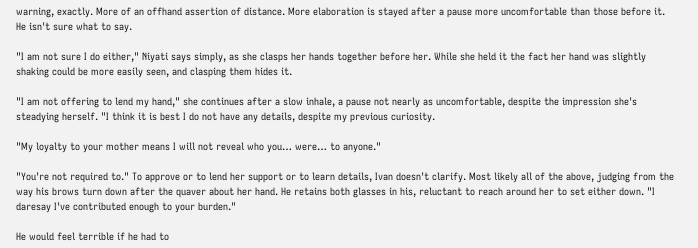warning, exactly. More of an offhand assertion of distance. More elaboration is stayed after a pause more uncomfortable than those before it. He isn't sure what to say.

"I am not sure I do either," Niyati says simply, as she clasps her hands together before her. While she held it the fact her hand was slightly shaking could be more easily seen, and clasping them hides it.

"I am not offering to lend my hand," she continues after a slow inhale, a pause not nearly as uncomfortable, despite the impression she's steadying herself. "I think it is best I do not have any details, despite my previous curiosity.

"My loyalty to your mother means I will not reveal who you… were… to anyone."

"You're not required to." To approve or to lend her support or to learn details, Ivan doesn't clarify. Most likely all of the above, judging from the way his brows turn down after the quaver about her hand. He retains both glasses in his, reluctant to reach around her to set either down. "I daresay I've contributed enough to your burden."

He would feel terrible if he had to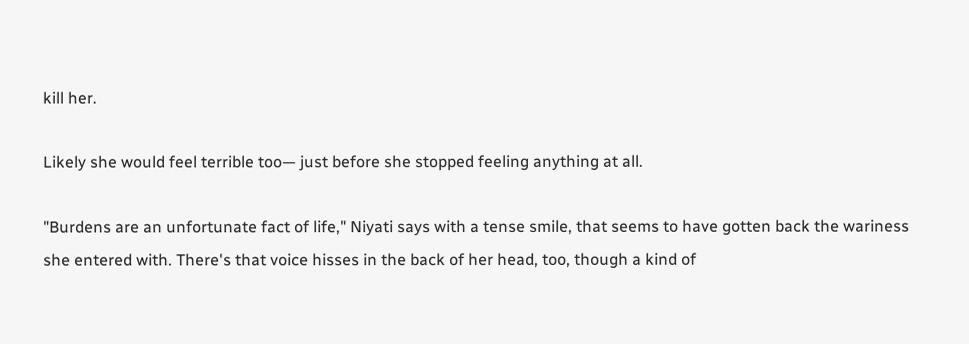kill her.

Likely she would feel terrible too— just before she stopped feeling anything at all.

"Burdens are an unfortunate fact of life," Niyati says with a tense smile, that seems to have gotten back the wariness she entered with. There's that voice hisses in the back of her head, too, though a kind of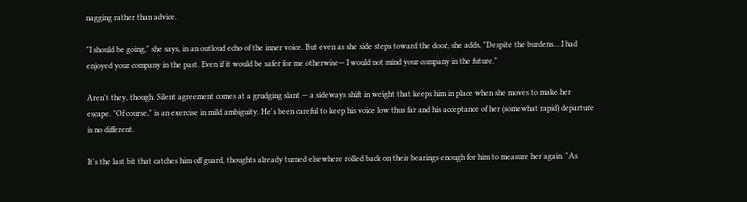nagging rather than advice.

"I should be going," she says, in an outloud echo of the inner voice. But even as she side steps toward the door, she adds, "Despite the burdens… I had enjoyed your company in the past. Even if it would be safer for me otherwise— I would not mind your company in the future."

Aren't they, though. Silent agreement comes at a grudging slant — a sideways shift in weight that keeps him in place when she moves to make her escape. "Of course," is an exercise in mild ambiguity. He's been careful to keep his voice low thus far and his acceptance of her (somewhat rapid) departure is no different.

It's the last bit that catches him off guard, thoughts already turned elsewhere rolled back on their bearings enough for him to measure her again. "As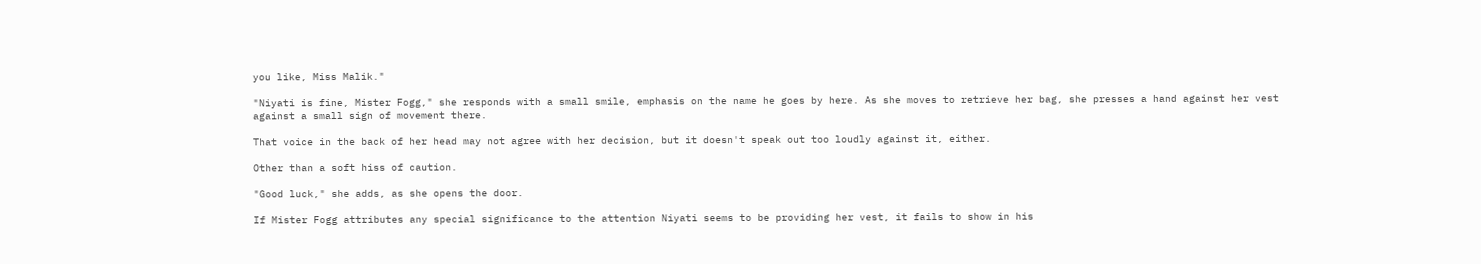you like, Miss Malik."

"Niyati is fine, Mister Fogg," she responds with a small smile, emphasis on the name he goes by here. As she moves to retrieve her bag, she presses a hand against her vest against a small sign of movement there.

That voice in the back of her head may not agree with her decision, but it doesn't speak out too loudly against it, either.

Other than a soft hiss of caution.

"Good luck," she adds, as she opens the door.

If Mister Fogg attributes any special significance to the attention Niyati seems to be providing her vest, it fails to show in his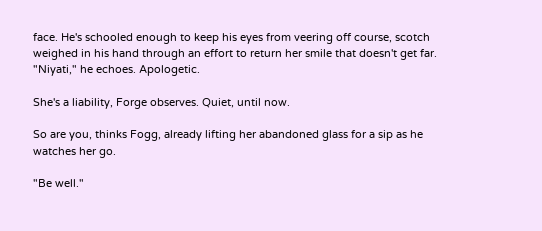face. He's schooled enough to keep his eyes from veering off course, scotch weighed in his hand through an effort to return her smile that doesn't get far. "Niyati," he echoes. Apologetic.

She's a liability, Forge observes. Quiet, until now.

So are you, thinks Fogg, already lifting her abandoned glass for a sip as he watches her go.

"Be well."